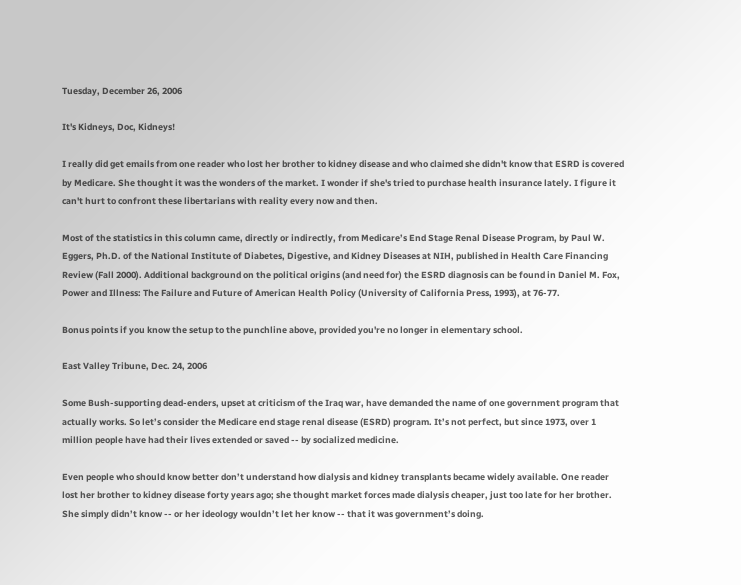Tuesday, December 26, 2006

It's Kidneys, Doc, Kidneys!

I really did get emails from one reader who lost her brother to kidney disease and who claimed she didn't know that ESRD is covered by Medicare. She thought it was the wonders of the market. I wonder if she's tried to purchase health insurance lately. I figure it can't hurt to confront these libertarians with reality every now and then.

Most of the statistics in this column came, directly or indirectly, from Medicare’s End Stage Renal Disease Program, by Paul W. Eggers, Ph.D. of the National Institute of Diabetes, Digestive, and Kidney Diseases at NIH, published in Health Care Financing Review (Fall 2000). Additional background on the political origins (and need for) the ESRD diagnosis can be found in Daniel M. Fox, Power and Illness: The Failure and Future of American Health Policy (University of California Press, 1993), at 76-77.

Bonus points if you know the setup to the punchline above, provided you're no longer in elementary school.

East Valley Tribune, Dec. 24, 2006

Some Bush-supporting dead-enders, upset at criticism of the Iraq war, have demanded the name of one government program that actually works. So let’s consider the Medicare end stage renal disease (ESRD) program. It’s not perfect, but since 1973, over 1 million people have had their lives extended or saved -- by socialized medicine.

Even people who should know better don’t understand how dialysis and kidney transplants became widely available. One reader lost her brother to kidney disease forty years ago; she thought market forces made dialysis cheaper, just too late for her brother. She simply didn’t know -- or her ideology wouldn’t let her know -- that it was government’s doing.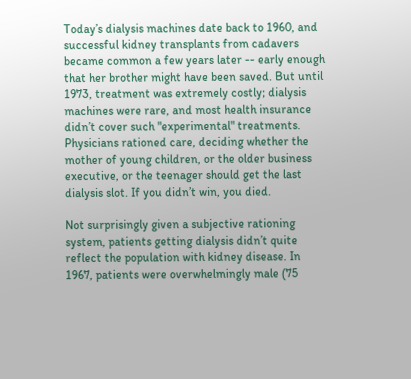Today’s dialysis machines date back to 1960, and successful kidney transplants from cadavers became common a few years later -- early enough that her brother might have been saved. But until 1973, treatment was extremely costly; dialysis machines were rare, and most health insurance didn’t cover such "experimental" treatments. Physicians rationed care, deciding whether the mother of young children, or the older business executive, or the teenager should get the last dialysis slot. If you didn’t win, you died.

Not surprisingly given a subjective rationing system, patients getting dialysis didn’t quite reflect the population with kidney disease. In 1967, patients were overwhelmingly male (75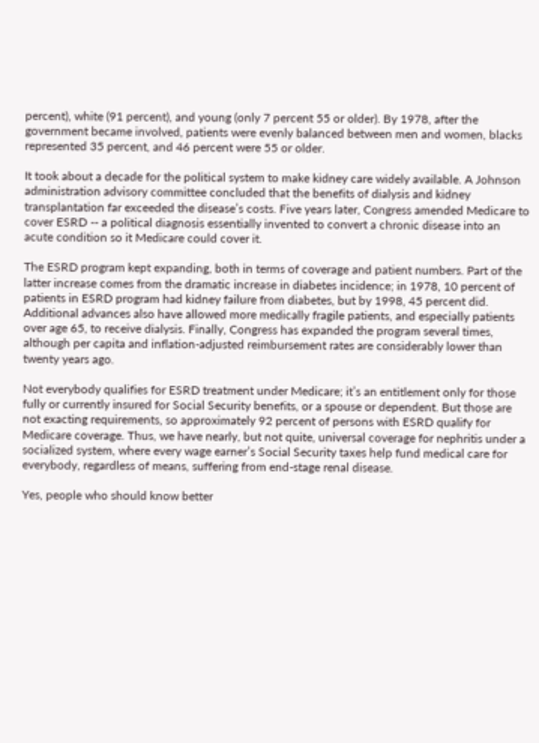percent), white (91 percent), and young (only 7 percent 55 or older). By 1978, after the government became involved, patients were evenly balanced between men and women, blacks represented 35 percent, and 46 percent were 55 or older.

It took about a decade for the political system to make kidney care widely available. A Johnson administration advisory committee concluded that the benefits of dialysis and kidney transplantation far exceeded the disease’s costs. Five years later, Congress amended Medicare to cover ESRD -- a political diagnosis essentially invented to convert a chronic disease into an acute condition so it Medicare could cover it.

The ESRD program kept expanding, both in terms of coverage and patient numbers. Part of the latter increase comes from the dramatic increase in diabetes incidence; in 1978, 10 percent of patients in ESRD program had kidney failure from diabetes, but by 1998, 45 percent did. Additional advances also have allowed more medically fragile patients, and especially patients over age 65, to receive dialysis. Finally, Congress has expanded the program several times, although per capita and inflation-adjusted reimbursement rates are considerably lower than twenty years ago.

Not everybody qualifies for ESRD treatment under Medicare; it’s an entitlement only for those fully or currently insured for Social Security benefits, or a spouse or dependent. But those are not exacting requirements, so approximately 92 percent of persons with ESRD qualify for Medicare coverage. Thus, we have nearly, but not quite, universal coverage for nephritis under a socialized system, where every wage earner’s Social Security taxes help fund medical care for everybody, regardless of means, suffering from end-stage renal disease.

Yes, people who should know better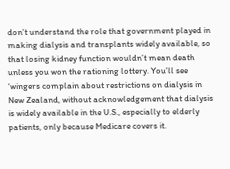don’t understand the role that government played in making dialysis and transplants widely available, so that losing kidney function wouldn’t mean death unless you won the rationing lottery. You’ll see ‘wingers complain about restrictions on dialysis in New Zealand, without acknowledgement that dialysis is widely available in the U.S., especially to elderly patients, only because Medicare covers it.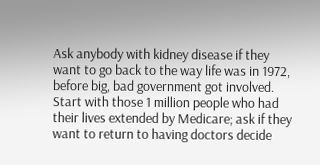Ask anybody with kidney disease if they want to go back to the way life was in 1972, before big, bad government got involved. Start with those 1 million people who had their lives extended by Medicare; ask if they want to return to having doctors decide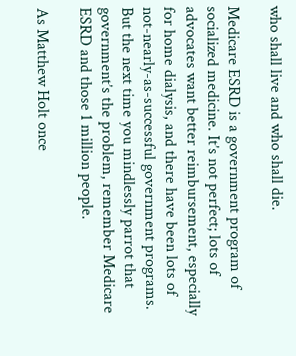who shall live and who shall die.

Medicare ESRD is a government program of socialized medicine. It’s not perfect; lots of advocates want better reimbursement, especially for home dialysis, and there have been lots of not-nearly-as-successful government programs. But the next time you mindlessly parrot that government’s the problem, remember Medicare ESRD and those 1 million people.

As Matthew Holt once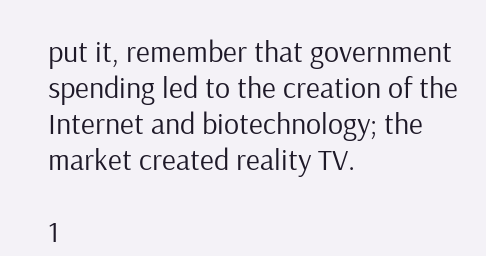put it, remember that government spending led to the creation of the Internet and biotechnology; the market created reality TV.

1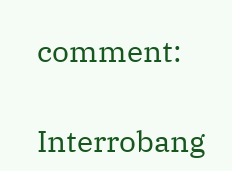comment:

Interrobang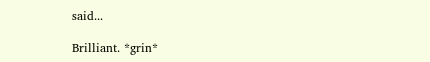said...

Brilliant. *grin*